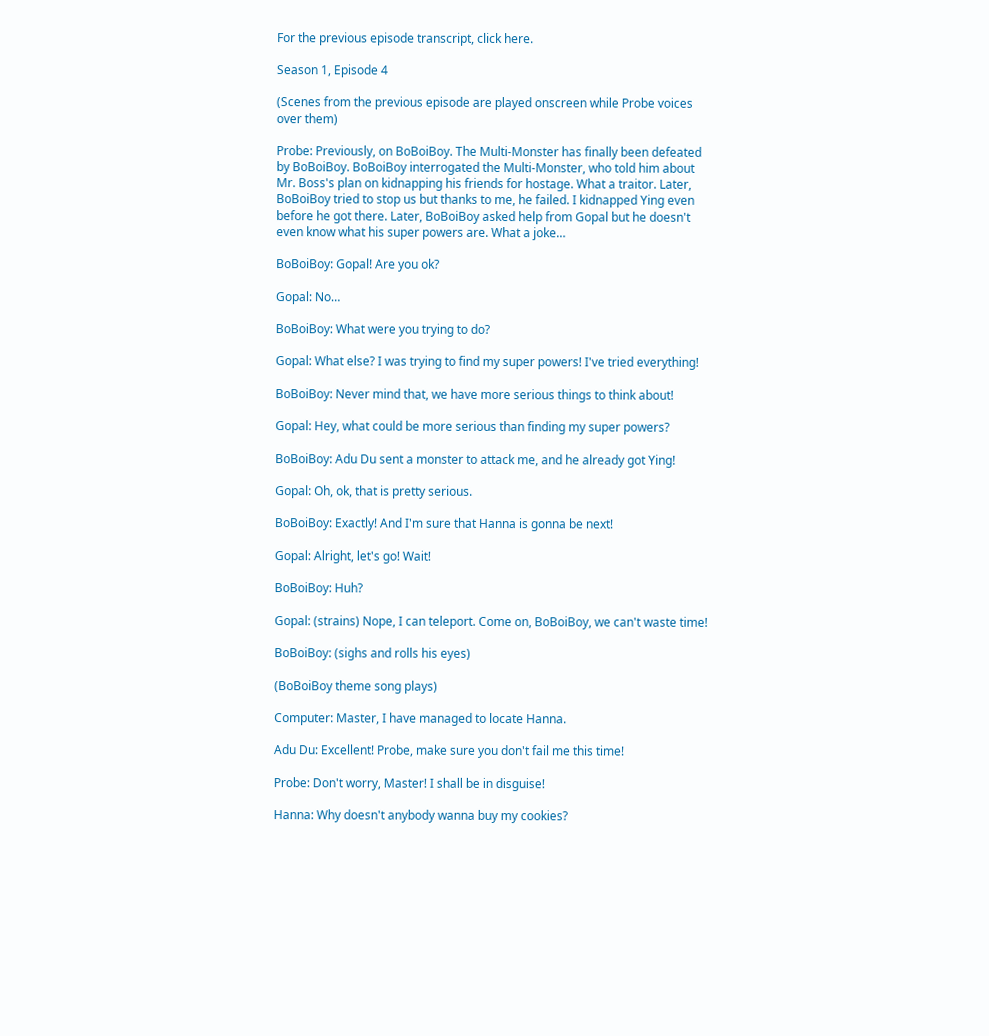For the previous episode transcript, click here.

Season 1, Episode 4

(Scenes from the previous episode are played onscreen while Probe voices over them)

Probe: Previously, on BoBoiBoy. The Multi-Monster has finally been defeated by BoBoiBoy. BoBoiBoy interrogated the Multi-Monster, who told him about Mr. Boss's plan on kidnapping his friends for hostage. What a traitor. Later, BoBoiBoy tried to stop us but thanks to me, he failed. I kidnapped Ying even before he got there. Later, BoBoiBoy asked help from Gopal but he doesn't even know what his super powers are. What a joke…

BoBoiBoy: Gopal! Are you ok?

Gopal: No…

BoBoiBoy: What were you trying to do?

Gopal: What else? I was trying to find my super powers! I've tried everything!

BoBoiBoy: Never mind that, we have more serious things to think about!

Gopal: Hey, what could be more serious than finding my super powers?

BoBoiBoy: Adu Du sent a monster to attack me, and he already got Ying!

Gopal: Oh, ok, that is pretty serious.

BoBoiBoy: Exactly! And I'm sure that Hanna is gonna be next!

Gopal: Alright, let's go! Wait!

BoBoiBoy: Huh?

Gopal: (strains) Nope, I can teleport. Come on, BoBoiBoy, we can't waste time!

BoBoiBoy: (sighs and rolls his eyes)

(BoBoiBoy theme song plays)

Computer: Master, I have managed to locate Hanna.

Adu Du: Excellent! Probe, make sure you don't fail me this time!

Probe: Don't worry, Master! I shall be in disguise!

Hanna: Why doesn't anybody wanna buy my cookies?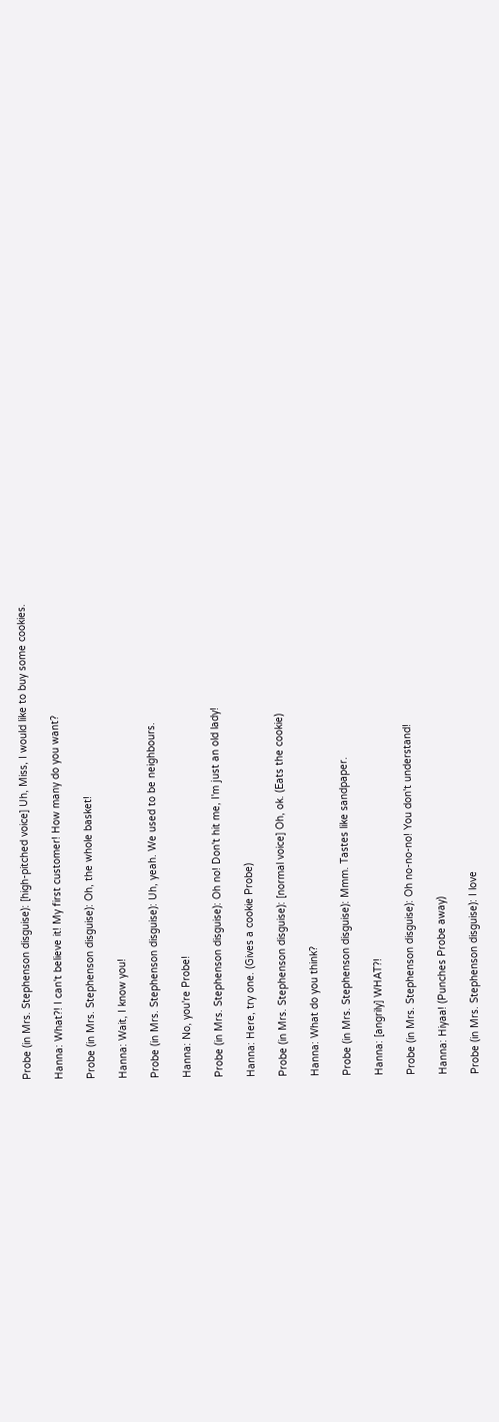Probe (in Mrs. Stephenson disguise): [high-pitched voice] Uh, Miss, I would like to buy some cookies.

Hanna: What?! I can't believe it! My first customer! How many do you want?

Probe (in Mrs. Stephenson disguise): Oh, the whole basket!

Hanna: Wait, I know you!

Probe (in Mrs. Stephenson disguise): Uh, yeah. We used to be neighbours.

Hanna: No, you're Probe!

Probe (in Mrs. Stephenson disguise): Oh no! Don't hit me, I'm just an old lady!

Hanna: Here, try one. (Gives a cookie Probe)

Probe (in Mrs. Stephenson disguise): [normal voice] Oh, ok. (Eats the cookie)

Hanna: What do you think?

Probe (in Mrs. Stephenson disguise): Mmm. Tastes like sandpaper.

Hanna: [angrily] WHAT?!

Probe (in Mrs. Stephenson disguise): Oh no-no-no! You don't understand!

Hanna: Hiyaa! (Punches Probe away)

Probe (in Mrs. Stephenson disguise): I love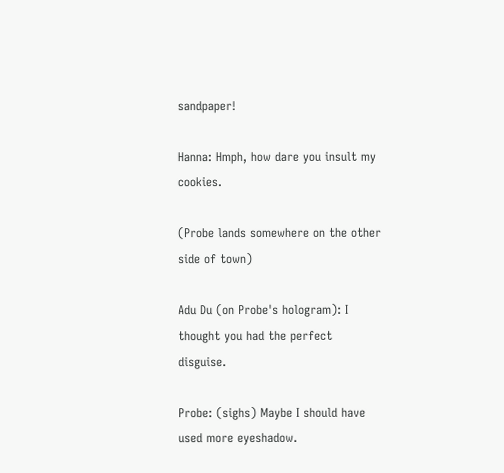sandpaper!

Hanna: Hmph, how dare you insult my cookies.

(Probe lands somewhere on the other side of town)

Adu Du (on Probe's hologram): I thought you had the perfect disguise.

Probe: (sighs) Maybe I should have used more eyeshadow.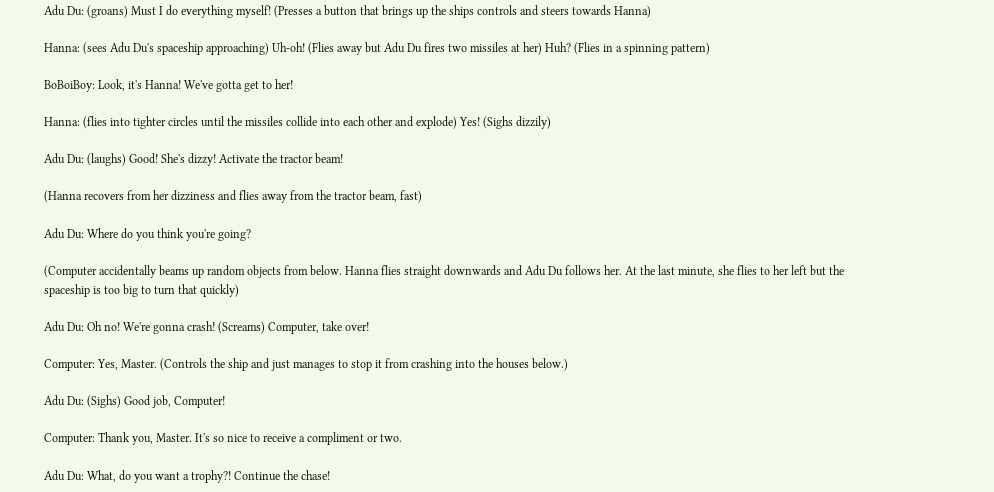Adu Du: (groans) Must I do everything myself! (Presses a button that brings up the ships controls and steers towards Hanna)

Hanna: (sees Adu Du's spaceship approaching) Uh-oh! (Flies away but Adu Du fires two missiles at her) Huh? (Flies in a spinning pattern)

BoBoiBoy: Look, it's Hanna! We've gotta get to her!

Hanna: (flies into tighter circles until the missiles collide into each other and explode) Yes! (Sighs dizzily)

Adu Du: (laughs) Good! She's dizzy! Activate the tractor beam!

(Hanna recovers from her dizziness and flies away from the tractor beam, fast)

Adu Du: Where do you think you're going?

(Computer accidentally beams up random objects from below. Hanna flies straight downwards and Adu Du follows her. At the last minute, she flies to her left but the spaceship is too big to turn that quickly)

Adu Du: Oh no! We're gonna crash! (Screams) Computer, take over!

Computer: Yes, Master. (Controls the ship and just manages to stop it from crashing into the houses below.)

Adu Du: (Sighs) Good job, Computer!

Computer: Thank you, Master. It's so nice to receive a compliment or two.

Adu Du: What, do you want a trophy?! Continue the chase!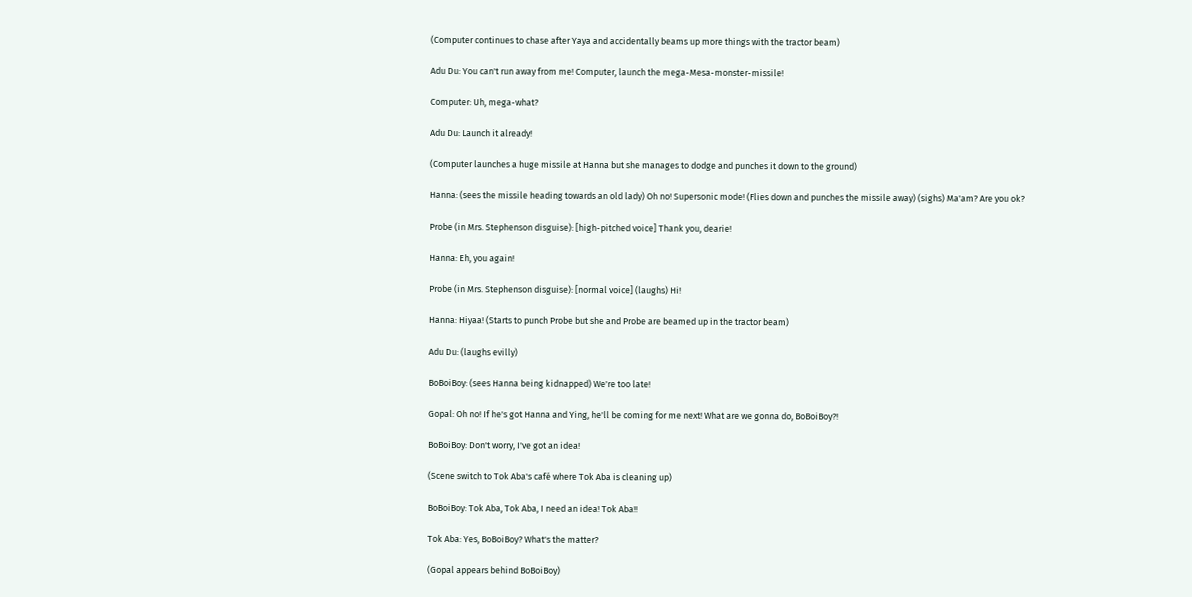(Computer continues to chase after Yaya and accidentally beams up more things with the tractor beam)

Adu Du: You can't run away from me! Computer, launch the mega-Mesa-monster-missile!

Computer: Uh, mega-what?

Adu Du: Launch it already!

(Computer launches a huge missile at Hanna but she manages to dodge and punches it down to the ground)

Hanna: (sees the missile heading towards an old lady) Oh no! Supersonic mode! (Flies down and punches the missile away) (sighs) Ma'am? Are you ok?

Probe (in Mrs. Stephenson disguise): [high-pitched voice] Thank you, dearie!

Hanna: Eh, you again!

Probe (in Mrs. Stephenson disguise): [normal voice] (laughs) Hi!

Hanna: Hiyaa! (Starts to punch Probe but she and Probe are beamed up in the tractor beam)

Adu Du: (laughs evilly)

BoBoiBoy: (sees Hanna being kidnapped) We're too late!

Gopal: Oh no! If he's got Hanna and Ying, he'll be coming for me next! What are we gonna do, BoBoiBoy?!

BoBoiBoy: Don't worry, I've got an idea!

(Scene switch to Tok Aba's café where Tok Aba is cleaning up)

BoBoiBoy: Tok Aba, Tok Aba, I need an idea! Tok Aba!!

Tok Aba: Yes, BoBoiBoy? What's the matter?

(Gopal appears behind BoBoiBoy)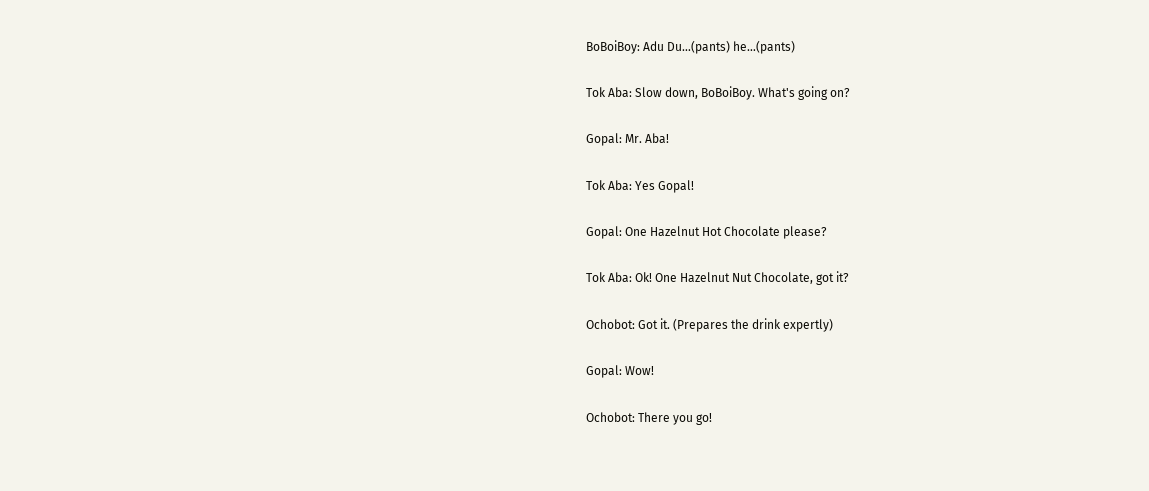BoBoiBoy: Adu Du…(pants) he…(pants)

Tok Aba: Slow down, BoBoiBoy. What's going on?

Gopal: Mr. Aba!

Tok Aba: Yes Gopal!

Gopal: One Hazelnut Hot Chocolate please?

Tok Aba: Ok! One Hazelnut Nut Chocolate, got it?

Ochobot: Got it. (Prepares the drink expertly)

Gopal: Wow!

Ochobot: There you go!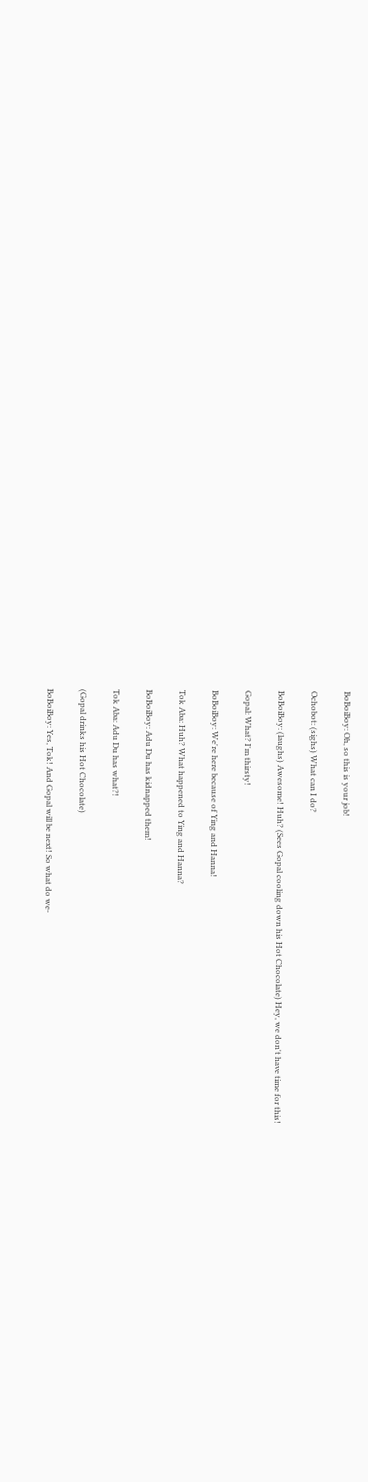BoBoiBoy: Oh, so this is your job!

Ochobot: (sighs) What can I do?

BoBoiBoy: (laughs) Awesome! Huh? (Sees Gopal cooling down his Hot Chocolate) Hey, we don't have time for this!

Gopal: What? I'm thirsty!

BoBoiBoy: We're here because of Ying and Hanna!

Tok Aba: Huh? What happened to Ying and Hanna?

BoBoiBoy: Adu Du has kidnapped them!

Tok Aba: Adu Du has what?!

(Gopal drinks his Hot Chocolate)

BoBoiBoy: Yes, Tok! And Gopal will be next! So what do we-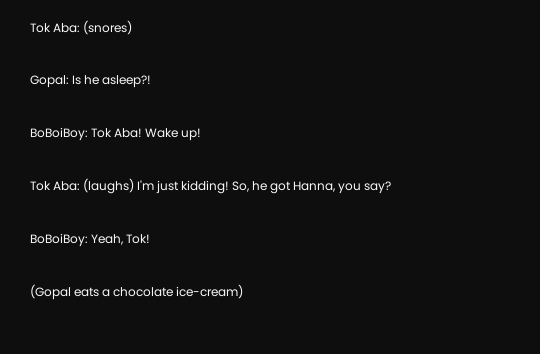Tok Aba: (snores)

Gopal: Is he asleep?!

BoBoiBoy: Tok Aba! Wake up!

Tok Aba: (laughs) I'm just kidding! So, he got Hanna, you say?

BoBoiBoy: Yeah, Tok!

(Gopal eats a chocolate ice-cream)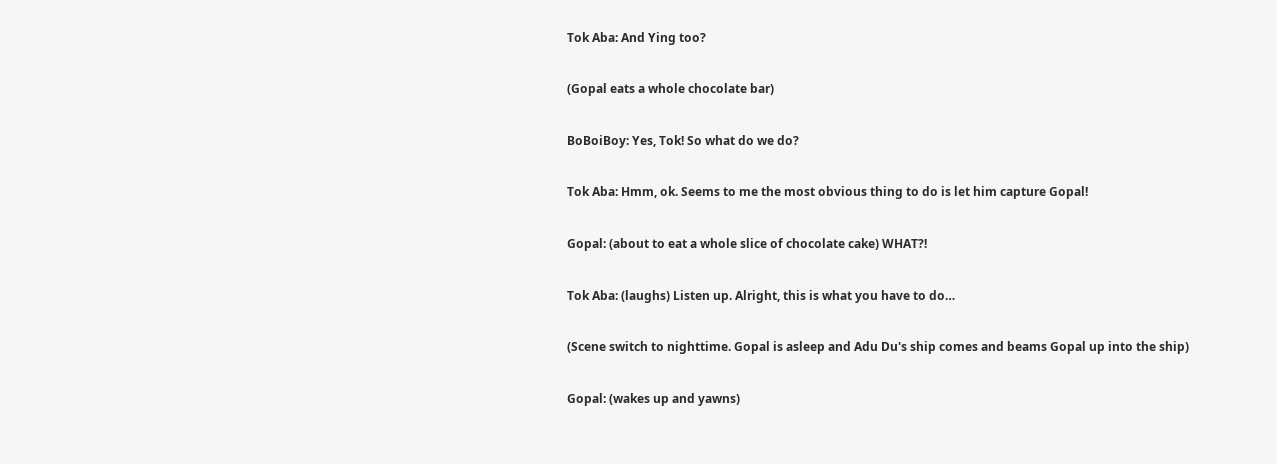Tok Aba: And Ying too?

(Gopal eats a whole chocolate bar)

BoBoiBoy: Yes, Tok! So what do we do?

Tok Aba: Hmm, ok. Seems to me the most obvious thing to do is let him capture Gopal!

Gopal: (about to eat a whole slice of chocolate cake) WHAT?!

Tok Aba: (laughs) Listen up. Alright, this is what you have to do…

(Scene switch to nighttime. Gopal is asleep and Adu Du's ship comes and beams Gopal up into the ship)

Gopal: (wakes up and yawns)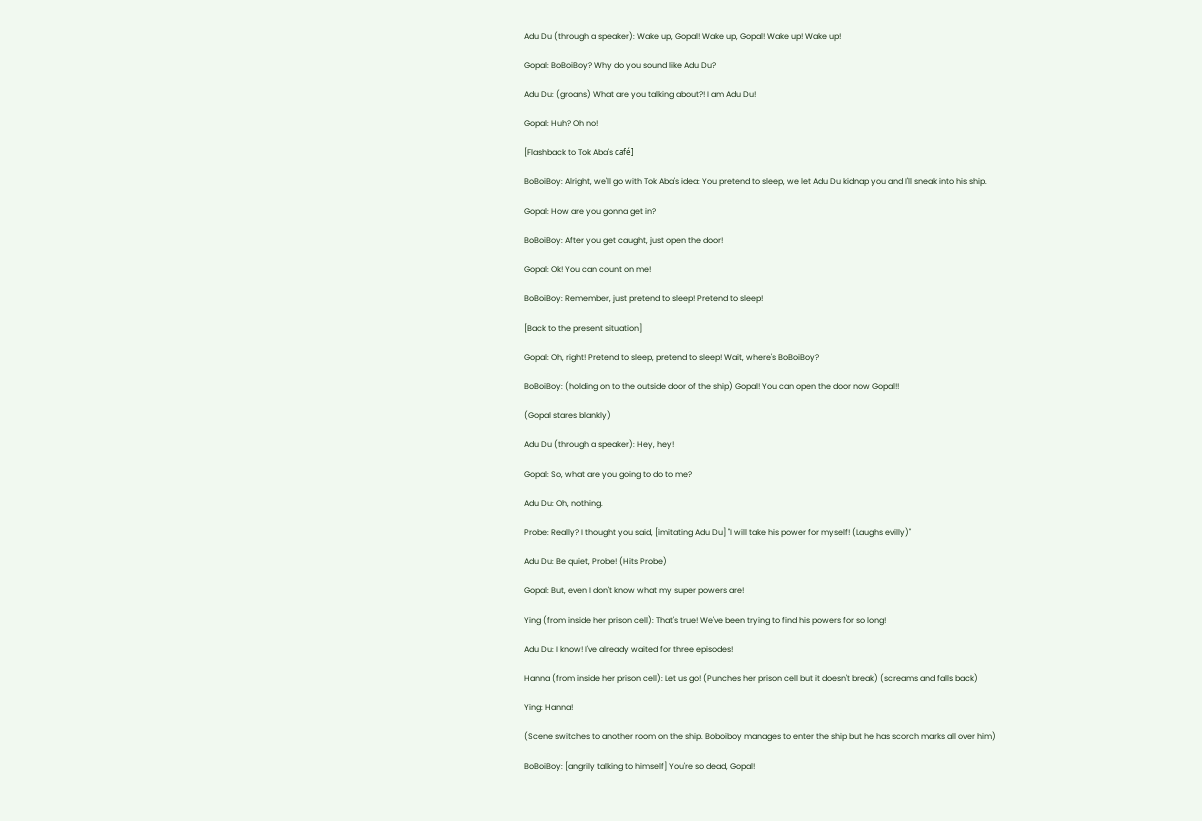Adu Du (through a speaker): Wake up, Gopal! Wake up, Gopal! Wake up! Wake up!

Gopal: BoBoiBoy? Why do you sound like Adu Du?

Adu Du: (groans) What are you talking about?! I am Adu Du!

Gopal: Huh? Oh no!

[Flashback to Tok Aba's café]

BoBoiBoy: Alright, we'll go with Tok Aba's idea: You pretend to sleep, we let Adu Du kidnap you and I'll sneak into his ship.

Gopal: How are you gonna get in?

BoBoiBoy: After you get caught, just open the door!

Gopal: Ok! You can count on me!

BoBoiBoy: Remember, just pretend to sleep! Pretend to sleep!

[Back to the present situation]

Gopal: Oh, right! Pretend to sleep, pretend to sleep! Wait, where's BoBoiBoy?

BoBoiBoy: (holding on to the outside door of the ship) Gopal! You can open the door now Gopal!!

(Gopal stares blankly)

Adu Du (through a speaker): Hey, hey!

Gopal: So, what are you going to do to me?

Adu Du: Oh, nothing.

Probe: Really? I thought you said, [imitating Adu Du] "I will take his power for myself! (Laughs evilly)"

Adu Du: Be quiet, Probe! (Hits Probe)

Gopal: But, even I don't know what my super powers are!

Ying (from inside her prison cell): That's true! We've been trying to find his powers for so long!

Adu Du: I know! I've already waited for three episodes!

Hanna (from inside her prison cell): Let us go! (Punches her prison cell but it doesn't break) (screams and falls back)

Ying: Hanna!

(Scene switches to another room on the ship. Boboiboy manages to enter the ship but he has scorch marks all over him)

BoBoiBoy: [angrily talking to himself] You're so dead, Gopal!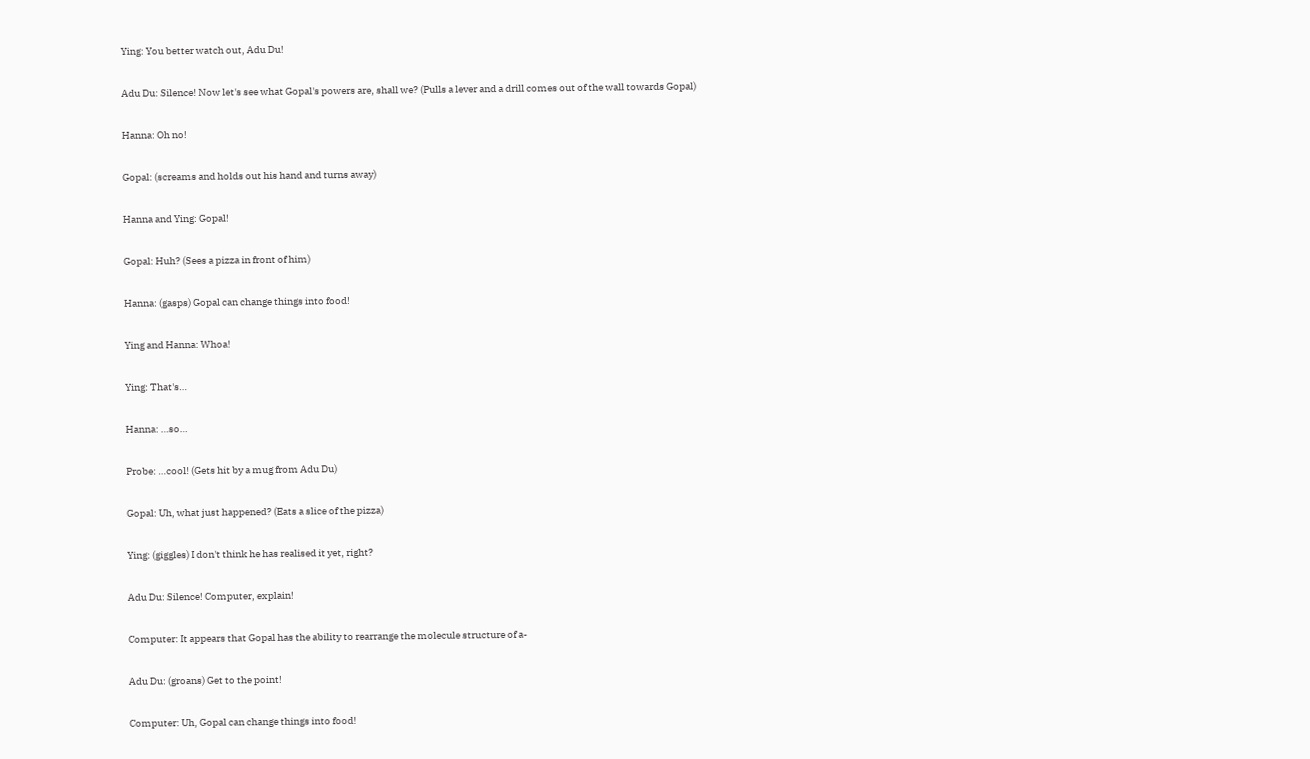Ying: You better watch out, Adu Du!

Adu Du: Silence! Now let's see what Gopal's powers are, shall we? (Pulls a lever and a drill comes out of the wall towards Gopal)

Hanna: Oh no!

Gopal: (screams and holds out his hand and turns away)

Hanna and Ying: Gopal!

Gopal: Huh? (Sees a pizza in front of him)

Hanna: (gasps) Gopal can change things into food!

Ying and Hanna: Whoa!

Ying: That's…

Hanna: …so…

Probe: …cool! (Gets hit by a mug from Adu Du)

Gopal: Uh, what just happened? (Eats a slice of the pizza)

Ying: (giggles) I don't think he has realised it yet, right?

Adu Du: Silence! Computer, explain!

Computer: It appears that Gopal has the ability to rearrange the molecule structure of a-

Adu Du: (groans) Get to the point!

Computer: Uh, Gopal can change things into food!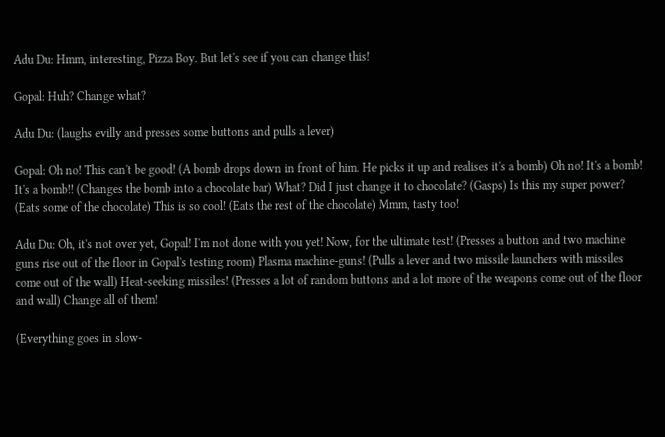Adu Du: Hmm, interesting, Pizza Boy. But let's see if you can change this!

Gopal: Huh? Change what?

Adu Du: (laughs evilly and presses some buttons and pulls a lever)

Gopal: Oh no! This can't be good! (A bomb drops down in front of him. He picks it up and realises it's a bomb) Oh no! It's a bomb! It's a bomb!! (Changes the bomb into a chocolate bar) What? Did I just change it to chocolate? (Gasps) Is this my super power? (Eats some of the chocolate) This is so cool! (Eats the rest of the chocolate) Mmm, tasty too!

Adu Du: Oh, it's not over yet, Gopal! I'm not done with you yet! Now, for the ultimate test! (Presses a button and two machine guns rise out of the floor in Gopal's testing room) Plasma machine-guns! (Pulls a lever and two missile launchers with missiles come out of the wall) Heat-seeking missiles! (Presses a lot of random buttons and a lot more of the weapons come out of the floor and wall) Change all of them!

(Everything goes in slow-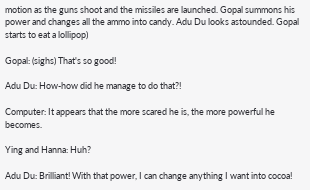motion as the guns shoot and the missiles are launched. Gopal summons his power and changes all the ammo into candy. Adu Du looks astounded. Gopal starts to eat a lollipop)

Gopal: (sighs) That's so good!

Adu Du: How-how did he manage to do that?!

Computer: It appears that the more scared he is, the more powerful he becomes.

Ying and Hanna: Huh?

Adu Du: Brilliant! With that power, I can change anything I want into cocoa!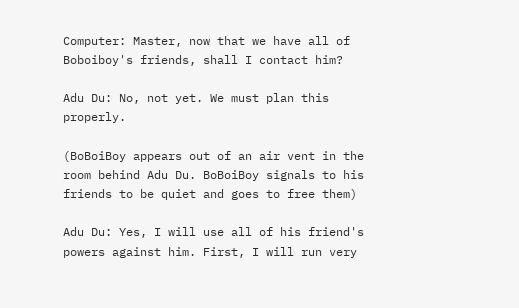Computer: Master, now that we have all of Boboiboy's friends, shall I contact him?

Adu Du: No, not yet. We must plan this properly.

(BoBoiBoy appears out of an air vent in the room behind Adu Du. BoBoiBoy signals to his friends to be quiet and goes to free them)

Adu Du: Yes, I will use all of his friend's powers against him. First, I will run very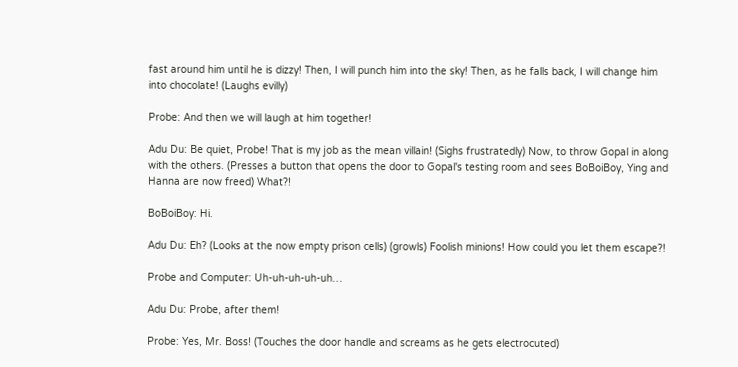fast around him until he is dizzy! Then, I will punch him into the sky! Then, as he falls back, I will change him into chocolate! (Laughs evilly)

Probe: And then we will laugh at him together!

Adu Du: Be quiet, Probe! That is my job as the mean villain! (Sighs frustratedly) Now, to throw Gopal in along with the others. (Presses a button that opens the door to Gopal's testing room and sees BoBoiBoy, Ying and Hanna are now freed) What?!

BoBoiBoy: Hi.

Adu Du: Eh? (Looks at the now empty prison cells) (growls) Foolish minions! How could you let them escape?!

Probe and Computer: Uh-uh-uh-uh-uh…

Adu Du: Probe, after them!

Probe: Yes, Mr. Boss! (Touches the door handle and screams as he gets electrocuted)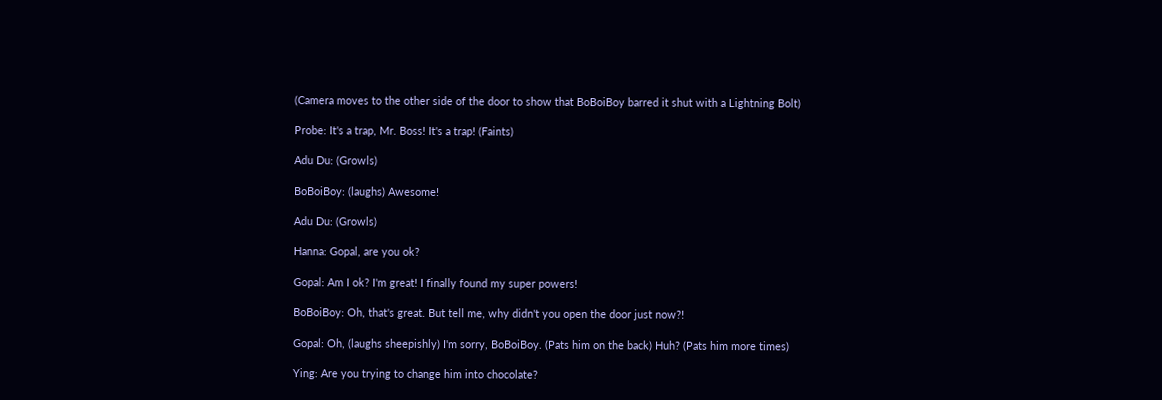(Camera moves to the other side of the door to show that BoBoiBoy barred it shut with a Lightning Bolt)

Probe: It's a trap, Mr. Boss! It's a trap! (Faints)

Adu Du: (Growls)

BoBoiBoy: (laughs) Awesome!

Adu Du: (Growls)

Hanna: Gopal, are you ok?

Gopal: Am I ok? I'm great! I finally found my super powers!

BoBoiBoy: Oh, that's great. But tell me, why didn't you open the door just now?!

Gopal: Oh, (laughs sheepishly) I'm sorry, BoBoiBoy. (Pats him on the back) Huh? (Pats him more times)

Ying: Are you trying to change him into chocolate?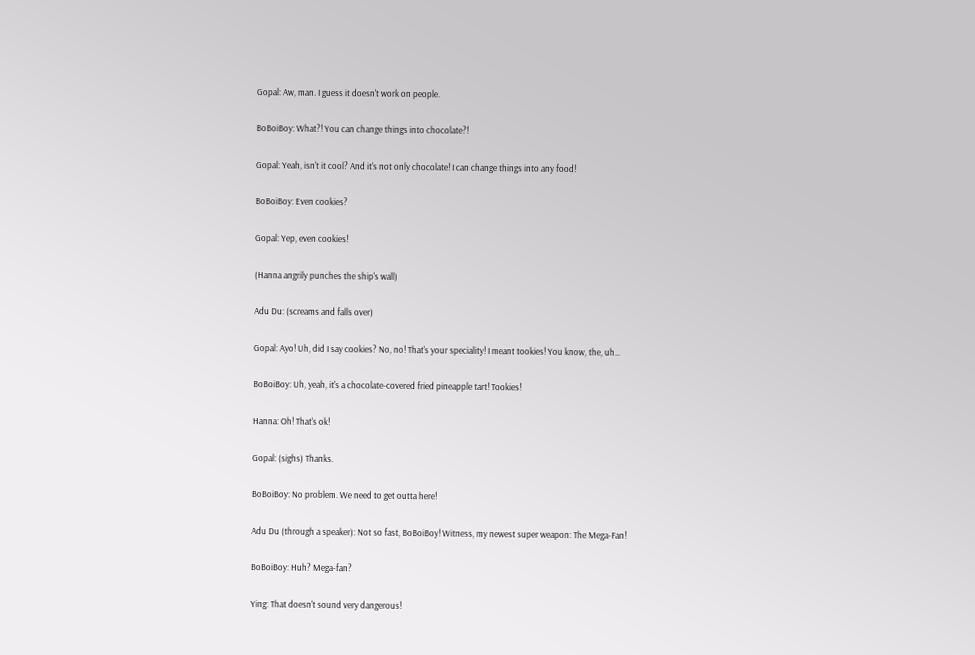Gopal: Aw, man. I guess it doesn't work on people.

BoBoiBoy: What?! You can change things into chocolate?!

Gopal: Yeah, isn't it cool? And it's not only chocolate! I can change things into any food!

BoBoiBoy: Even cookies?

Gopal: Yep, even cookies!

(Hanna angrily punches the ship's wall)

Adu Du: (screams and falls over)

Gopal: Ayo! Uh, did I say cookies? No, no! That's your speciality! I meant tookies! You know, the, uh…

BoBoiBoy: Uh, yeah, it's a chocolate-covered fried pineapple tart! Tookies!

Hanna: Oh! That's ok!

Gopal: (sighs) Thanks.

BoBoiBoy: No problem. We need to get outta here!

Adu Du (through a speaker): Not so fast, BoBoiBoy! Witness, my newest super weapon: The Mega-Fan!

BoBoiBoy: Huh? Mega-fan?

Ying: That doesn't sound very dangerous!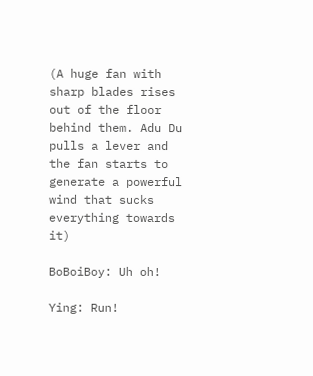(A huge fan with sharp blades rises out of the floor behind them. Adu Du pulls a lever and the fan starts to generate a powerful wind that sucks everything towards it)

BoBoiBoy: Uh oh!

Ying: Run!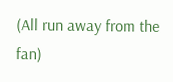(All run away from the fan)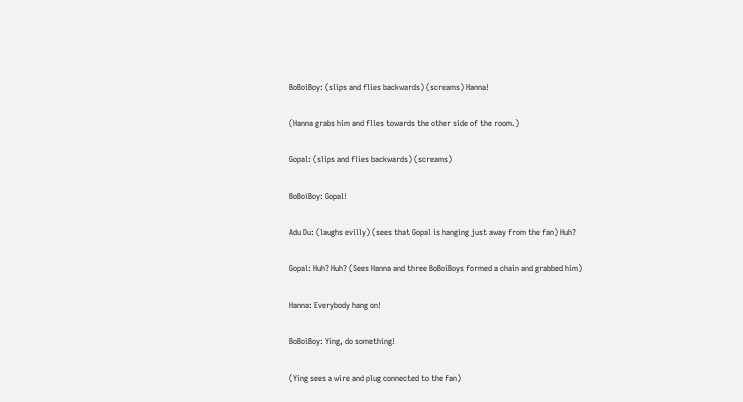BoBoiBoy: (slips and flies backwards) (screams) Hanna!

(Hanna grabs him and flies towards the other side of the room.)

Gopal: (slips and flies backwards) (screams)

BoBoiBoy: Gopal!

Adu Du: (laughs evilly) (sees that Gopal is hanging just away from the fan) Huh?

Gopal: Huh? Huh? (Sees Hanna and three BoBoiBoys formed a chain and grabbed him)

Hanna: Everybody hang on!

BoBoiBoy: Ying, do something!

(Ying sees a wire and plug connected to the fan)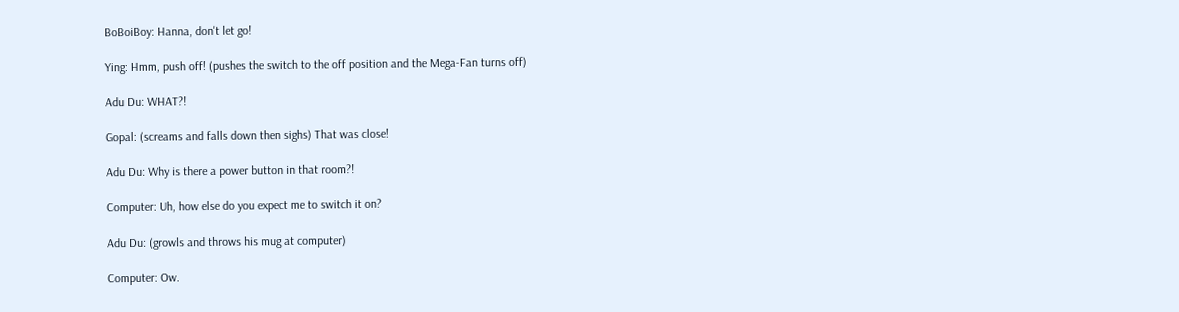BoBoiBoy: Hanna, don't let go!

Ying: Hmm, push off! (pushes the switch to the off position and the Mega-Fan turns off)

Adu Du: WHAT?!

Gopal: (screams and falls down then sighs) That was close!

Adu Du: Why is there a power button in that room?!

Computer: Uh, how else do you expect me to switch it on?

Adu Du: (growls and throws his mug at computer)

Computer: Ow.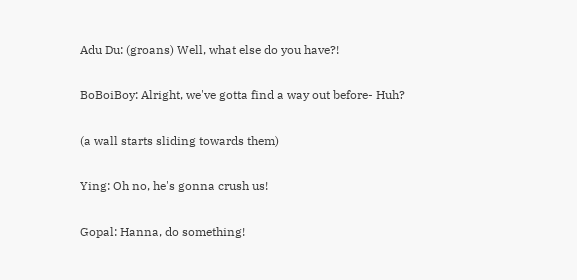Adu Du: (groans) Well, what else do you have?!

BoBoiBoy: Alright, we've gotta find a way out before- Huh?

(a wall starts sliding towards them)

Ying: Oh no, he's gonna crush us!

Gopal: Hanna, do something!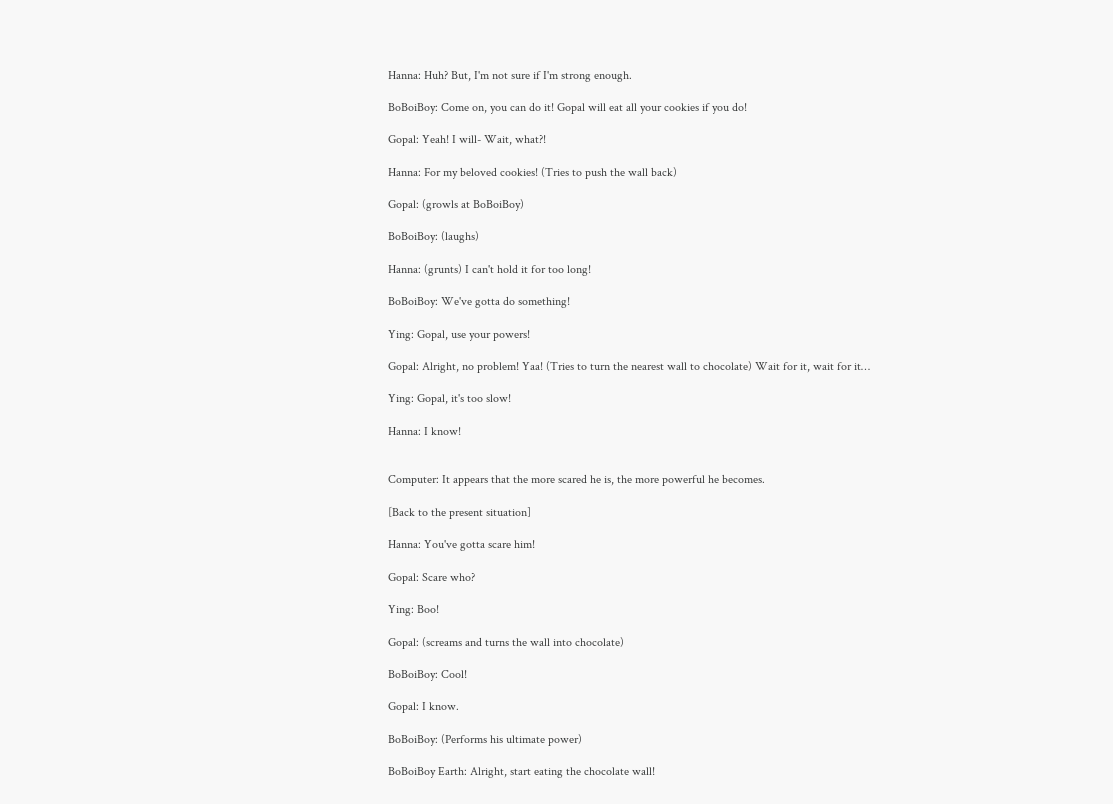Hanna: Huh? But, I'm not sure if I'm strong enough.

BoBoiBoy: Come on, you can do it! Gopal will eat all your cookies if you do!

Gopal: Yeah! I will- Wait, what?!

Hanna: For my beloved cookies! (Tries to push the wall back)

Gopal: (growls at BoBoiBoy)

BoBoiBoy: (laughs)

Hanna: (grunts) I can't hold it for too long!

BoBoiBoy: We've gotta do something!

Ying: Gopal, use your powers!

Gopal: Alright, no problem! Yaa! (Tries to turn the nearest wall to chocolate) Wait for it, wait for it…

Ying: Gopal, it's too slow!

Hanna: I know!


Computer: It appears that the more scared he is, the more powerful he becomes.

[Back to the present situation]

Hanna: You've gotta scare him!

Gopal: Scare who?

Ying: Boo!

Gopal: (screams and turns the wall into chocolate)

BoBoiBoy: Cool!

Gopal: I know.

BoBoiBoy: (Performs his ultimate power)

BoBoiBoy Earth: Alright, start eating the chocolate wall!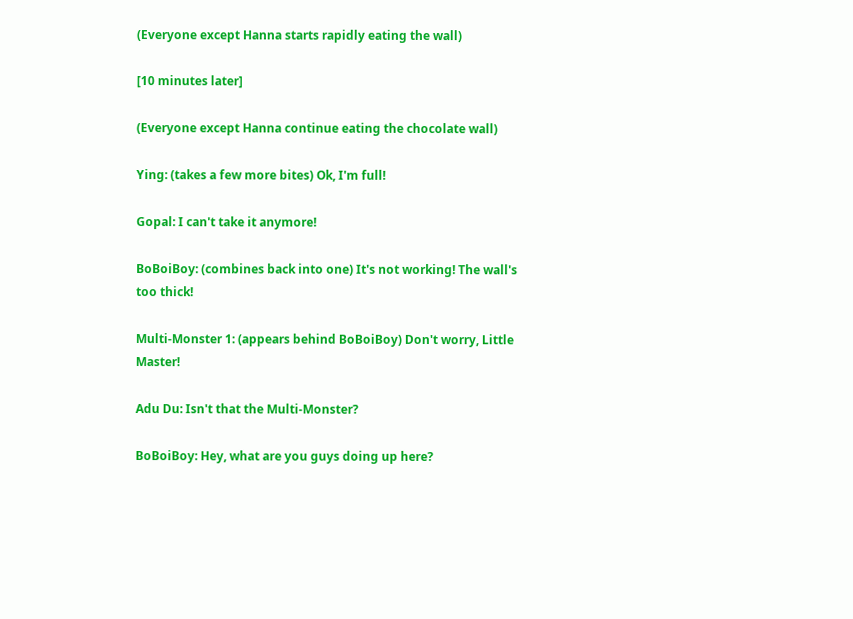(Everyone except Hanna starts rapidly eating the wall)

[10 minutes later]

(Everyone except Hanna continue eating the chocolate wall)

Ying: (takes a few more bites) Ok, I'm full!

Gopal: I can't take it anymore!

BoBoiBoy: (combines back into one) It's not working! The wall's too thick!

Multi-Monster 1: (appears behind BoBoiBoy) Don't worry, Little Master!

Adu Du: Isn't that the Multi-Monster?

BoBoiBoy: Hey, what are you guys doing up here?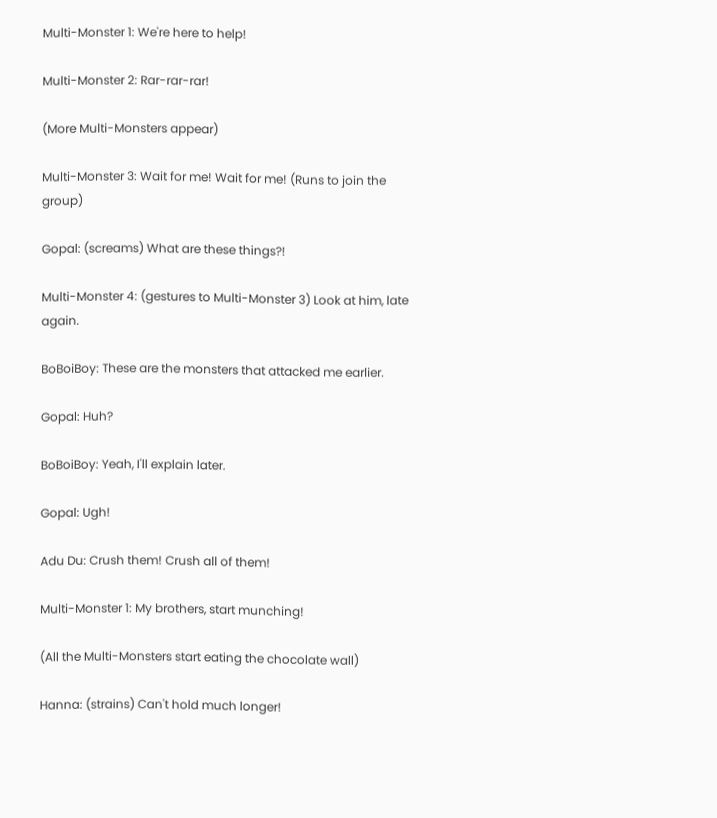Multi-Monster 1: We're here to help!

Multi-Monster 2: Rar-rar-rar!

(More Multi-Monsters appear)

Multi-Monster 3: Wait for me! Wait for me! (Runs to join the group)

Gopal: (screams) What are these things?!

Multi-Monster 4: (gestures to Multi-Monster 3) Look at him, late again.

BoBoiBoy: These are the monsters that attacked me earlier.

Gopal: Huh?

BoBoiBoy: Yeah, I'll explain later.

Gopal: Ugh!

Adu Du: Crush them! Crush all of them!

Multi-Monster 1: My brothers, start munching!

(All the Multi-Monsters start eating the chocolate wall)

Hanna: (strains) Can't hold much longer!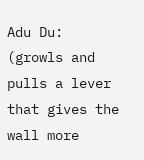Adu Du: (growls and pulls a lever that gives the wall more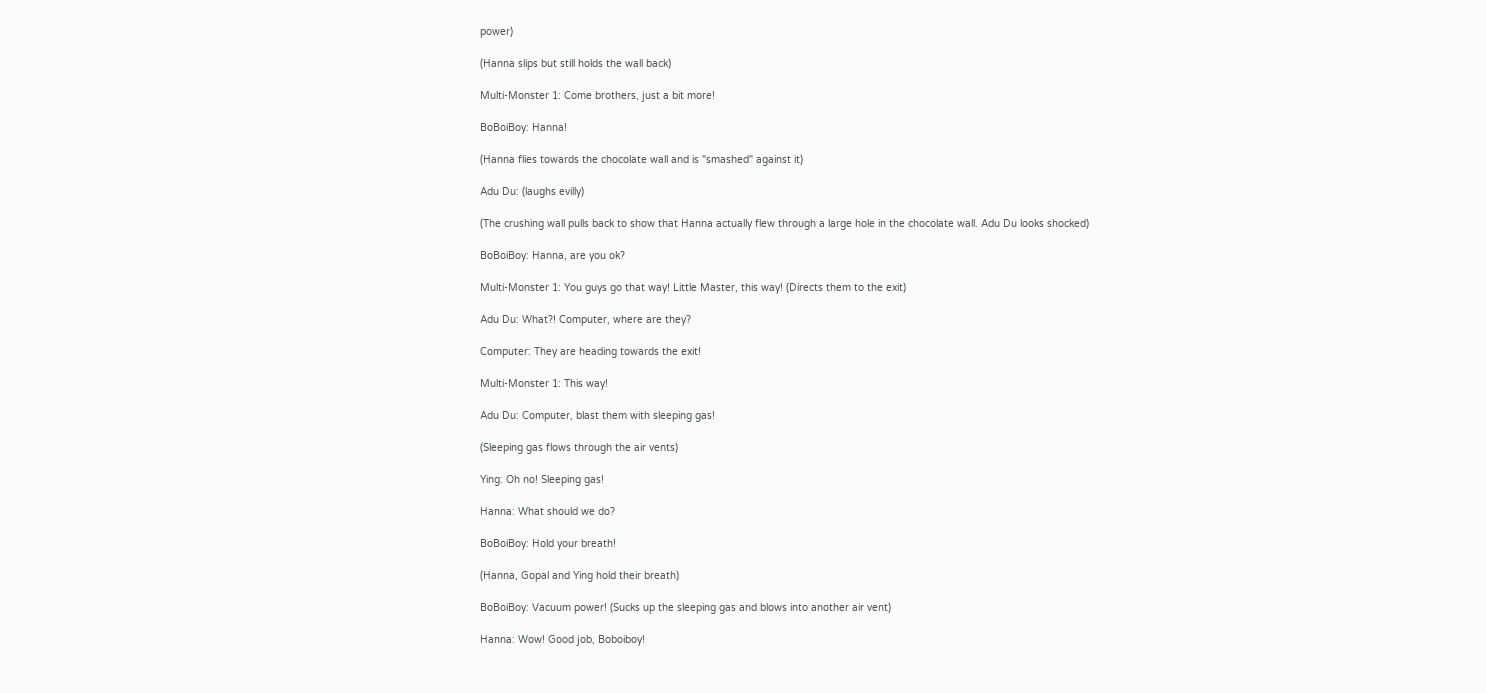power)

(Hanna slips but still holds the wall back)

Multi-Monster 1: Come brothers, just a bit more!

BoBoiBoy: Hanna!

(Hanna flies towards the chocolate wall and is "smashed" against it)

Adu Du: (laughs evilly)

(The crushing wall pulls back to show that Hanna actually flew through a large hole in the chocolate wall. Adu Du looks shocked)

BoBoiBoy: Hanna, are you ok?

Multi-Monster 1: You guys go that way! Little Master, this way! (Directs them to the exit)

Adu Du: What?! Computer, where are they?

Computer: They are heading towards the exit!

Multi-Monster 1: This way!

Adu Du: Computer, blast them with sleeping gas!

(Sleeping gas flows through the air vents)

Ying: Oh no! Sleeping gas!

Hanna: What should we do?

BoBoiBoy: Hold your breath!

(Hanna, Gopal and Ying hold their breath)

BoBoiBoy: Vacuum power! (Sucks up the sleeping gas and blows into another air vent)

Hanna: Wow! Good job, Boboiboy!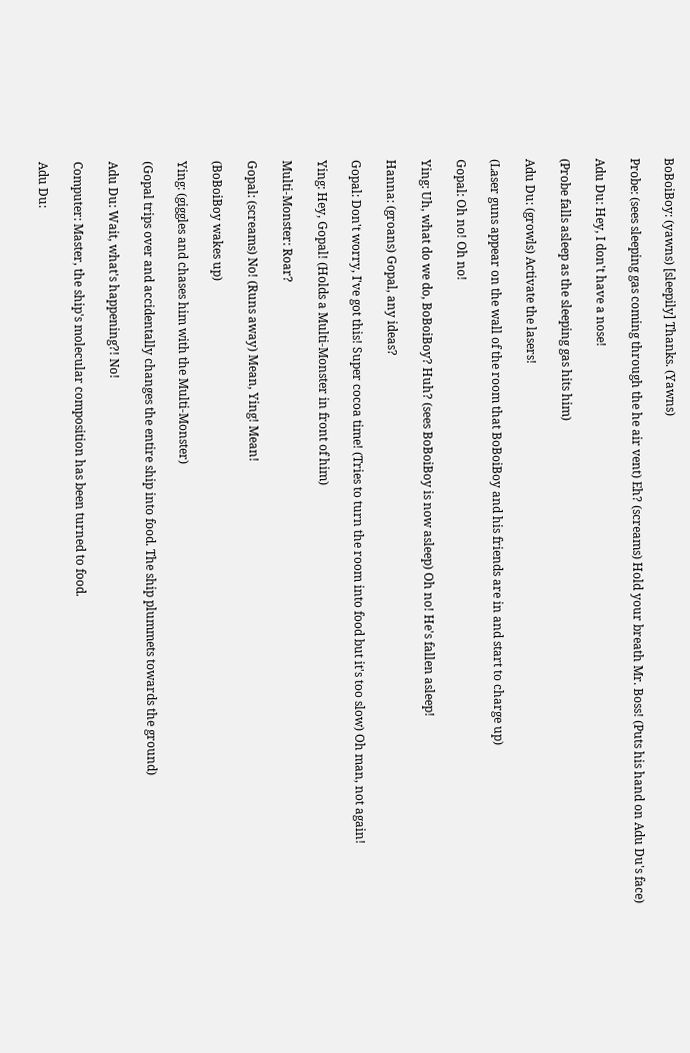BoBoiBoy: (yawns) [sleepily] Thanks. (Yawns)

Probe: (sees sleeping gas coming through the he air vent) Eh? (screams) Hold your breath Mr. Boss! (Puts his hand on Adu Du's face)

Adu Du: Hey, I don't have a nose!

(Probe falls asleep as the sleeping gas hits him)

Adu Du: (growls) Activate the lasers!

(Laser guns appear on the wall of the room that BoBoiBoy and his friends are in and start to charge up)

Gopal: Oh no! Oh no!

Ying: Uh, what do we do, BoBoiBoy? Huh? (sees BoBoiBoy is now asleep) Oh no! He's fallen asleep!

Hanna: (groans) Gopal, any ideas?

Gopal: Don't worry, I've got this! Super cocoa time! (Tries to turn the room into food but it's too slow) Oh man, not again!

Ying: Hey, Gopal! (Holds a Multi-Monster in front of him)

Multi-Monster: Roar?

Gopal: (screams) No! (Runs away) Mean, Ying! Mean!

(BoBoiBoy wakes up)

Ying: (giggles and chases him with the Multi-Monster)

(Gopal trips over and accidentally changes the entire ship into food. The ship plummets towards the ground)

Adu Du: Wait, what's happening?! No!

Computer: Master, the ship's molecular composition has been turned to food.

Adu Du: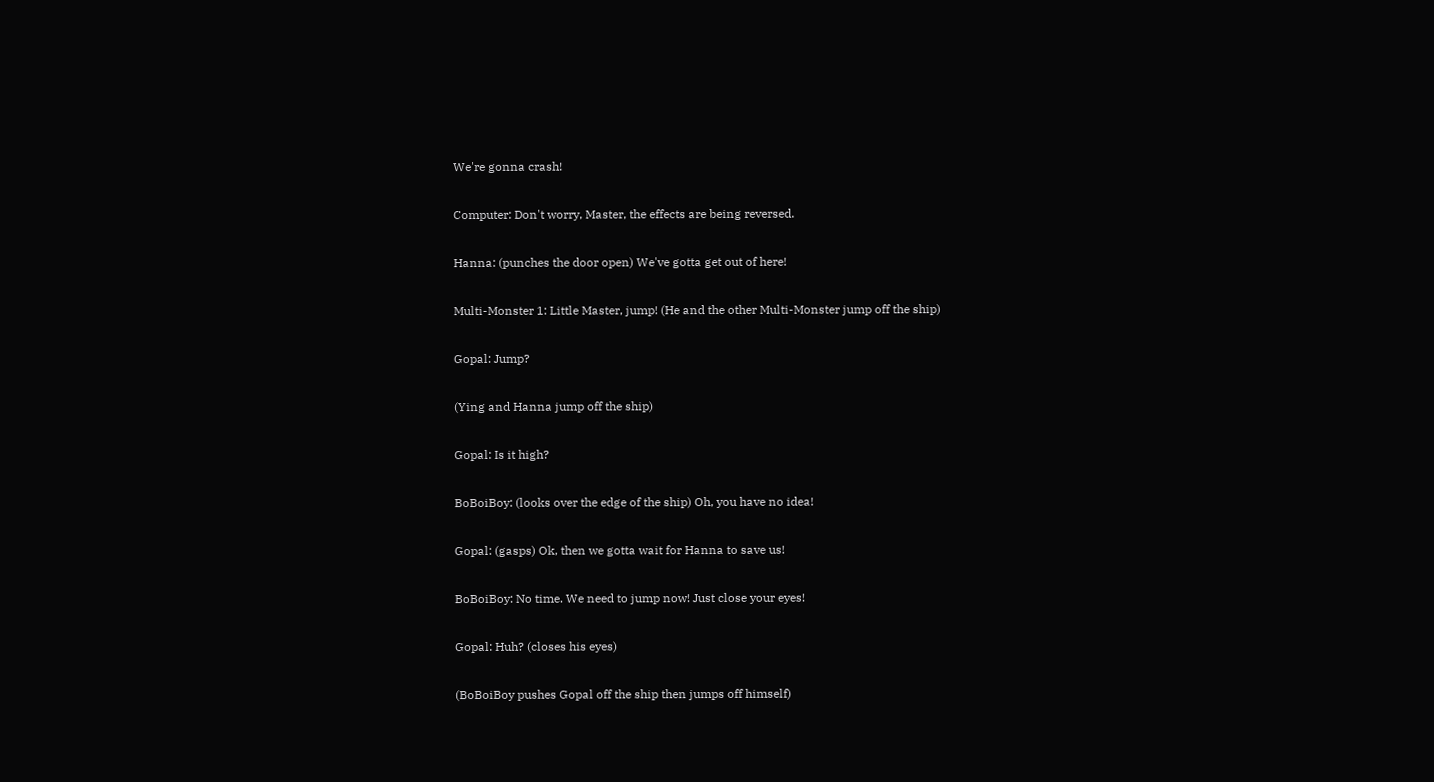We're gonna crash!

Computer: Don't worry, Master, the effects are being reversed.

Hanna: (punches the door open) We've gotta get out of here!

Multi-Monster 1: Little Master, jump! (He and the other Multi-Monster jump off the ship)

Gopal: Jump?

(Ying and Hanna jump off the ship)

Gopal: Is it high?

BoBoiBoy: (looks over the edge of the ship) Oh, you have no idea!

Gopal: (gasps) Ok, then we gotta wait for Hanna to save us!

BoBoiBoy: No time. We need to jump now! Just close your eyes!

Gopal: Huh? (closes his eyes)

(BoBoiBoy pushes Gopal off the ship then jumps off himself)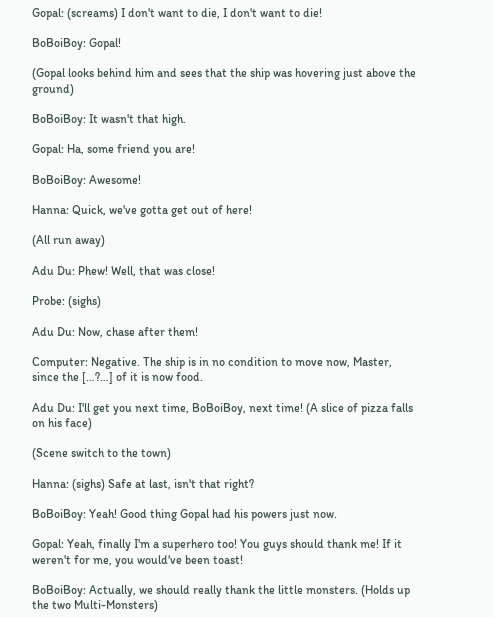Gopal: (screams) I don't want to die, I don't want to die!

BoBoiBoy: Gopal!

(Gopal looks behind him and sees that the ship was hovering just above the ground)

BoBoiBoy: It wasn't that high.

Gopal: Ha, some friend you are!

BoBoiBoy: Awesome!

Hanna: Quick, we've gotta get out of here!

(All run away)

Adu Du: Phew! Well, that was close!

Probe: (sighs)

Adu Du: Now, chase after them!

Computer: Negative. The ship is in no condition to move now, Master, since the […?…] of it is now food.

Adu Du: I'll get you next time, BoBoiBoy, next time! (A slice of pizza falls on his face)

(Scene switch to the town)

Hanna: (sighs) Safe at last, isn't that right?

BoBoiBoy: Yeah! Good thing Gopal had his powers just now.

Gopal: Yeah, finally I'm a superhero too! You guys should thank me! If it weren't for me, you would've been toast!

BoBoiBoy: Actually, we should really thank the little monsters. (Holds up the two Multi-Monsters)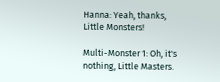Hanna: Yeah, thanks, Little Monsters!

Multi-Monster 1: Oh, it's nothing, Little Masters.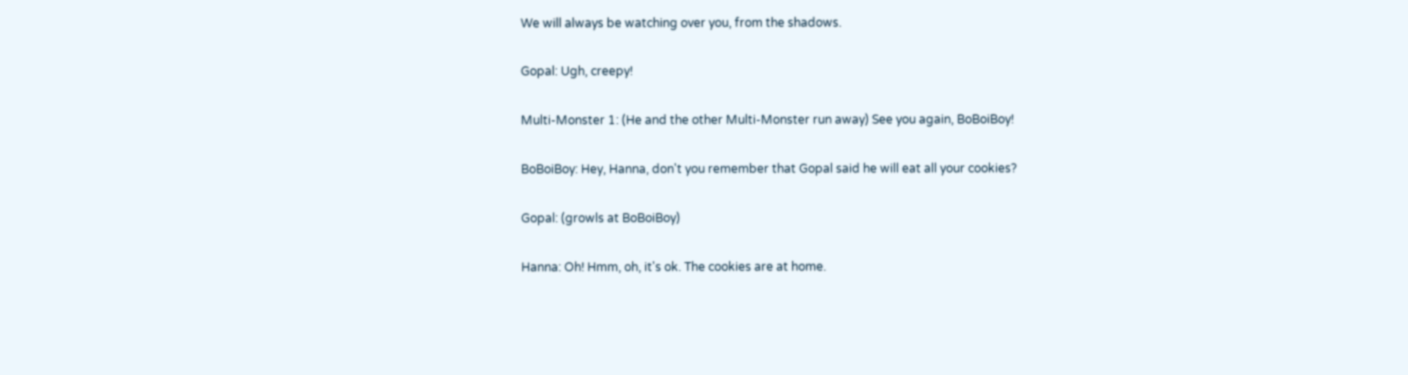We will always be watching over you, from the shadows.

Gopal: Ugh, creepy!

Multi-Monster 1: (He and the other Multi-Monster run away) See you again, BoBoiBoy!

BoBoiBoy: Hey, Hanna, don't you remember that Gopal said he will eat all your cookies?

Gopal: (growls at BoBoiBoy)

Hanna: Oh! Hmm, oh, it's ok. The cookies are at home.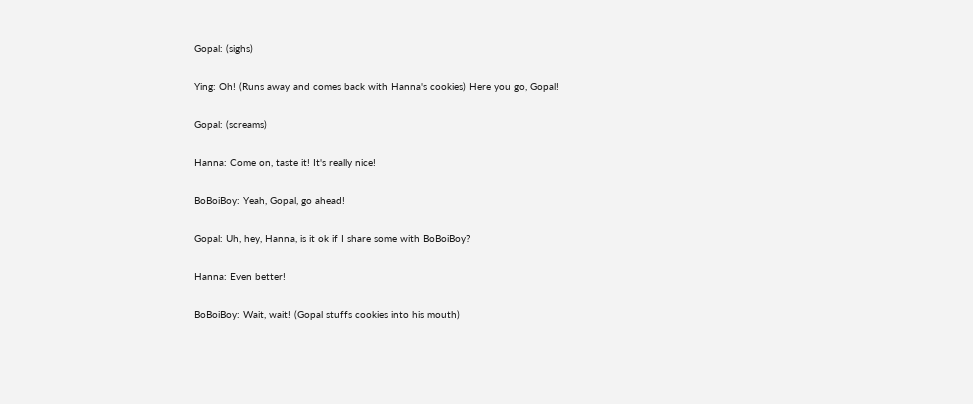Gopal: (sighs)

Ying: Oh! (Runs away and comes back with Hanna's cookies) Here you go, Gopal!

Gopal: (screams)

Hanna: Come on, taste it! It's really nice!

BoBoiBoy: Yeah, Gopal, go ahead!

Gopal: Uh, hey, Hanna, is it ok if I share some with BoBoiBoy?

Hanna: Even better!

BoBoiBoy: Wait, wait! (Gopal stuffs cookies into his mouth)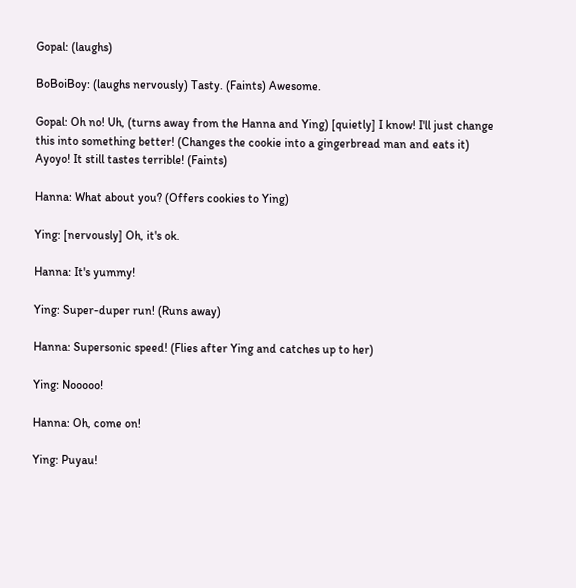Gopal: (laughs)

BoBoiBoy: (laughs nervously) Tasty. (Faints) Awesome.

Gopal: Oh no! Uh, (turns away from the Hanna and Ying) [quietly] I know! I'll just change this into something better! (Changes the cookie into a gingerbread man and eats it) Ayoyo! It still tastes terrible! (Faints)

Hanna: What about you? (Offers cookies to Ying)

Ying: [nervously] Oh, it's ok.

Hanna: It's yummy!

Ying: Super-duper run! (Runs away)

Hanna: Supersonic speed! (Flies after Ying and catches up to her)

Ying: Nooooo!

Hanna: Oh, come on!

Ying: Puyau!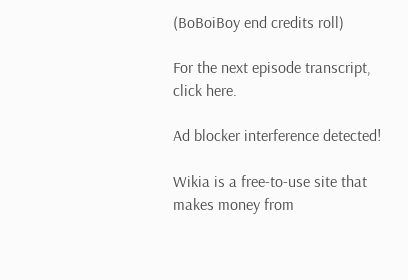(BoBoiBoy end credits roll)

For the next episode transcript, click here.

Ad blocker interference detected!

Wikia is a free-to-use site that makes money from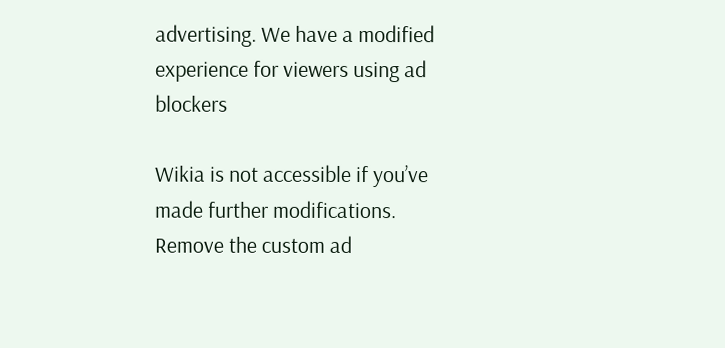advertising. We have a modified experience for viewers using ad blockers

Wikia is not accessible if you’ve made further modifications. Remove the custom ad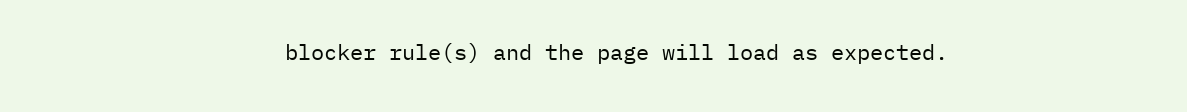blocker rule(s) and the page will load as expected.